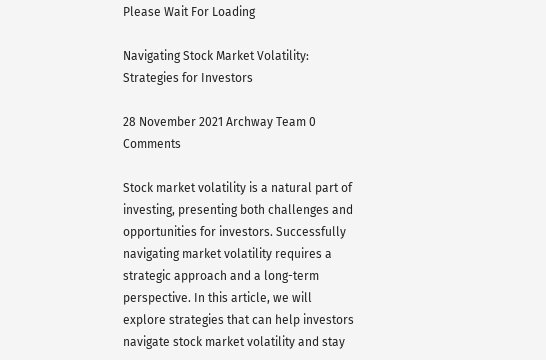Please Wait For Loading

Navigating Stock Market Volatility: Strategies for Investors

28 November 2021 Archway Team 0 Comments

Stock market volatility is a natural part of investing, presenting both challenges and opportunities for investors. Successfully navigating market volatility requires a strategic approach and a long-term perspective. In this article, we will explore strategies that can help investors navigate stock market volatility and stay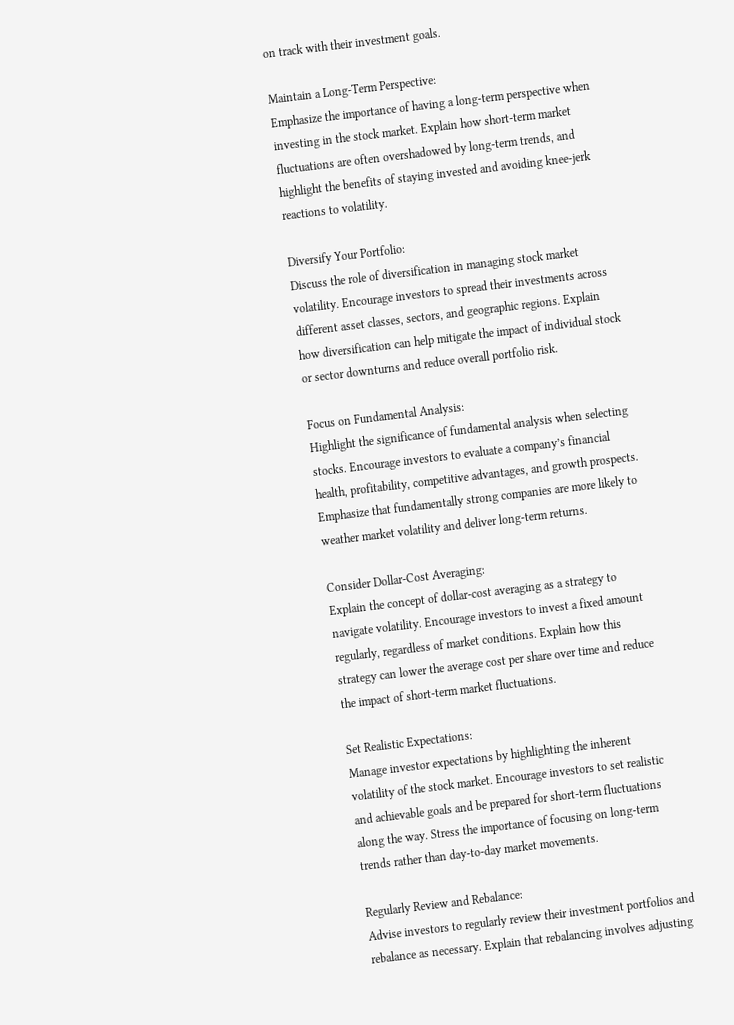on track with their investment goals.

Maintain a Long-Term Perspective:
Emphasize the importance of having a long-term perspective when investing in the stock market. Explain how short-term market fluctuations are often overshadowed by long-term trends, and highlight the benefits of staying invested and avoiding knee-jerk reactions to volatility.

Diversify Your Portfolio:
Discuss the role of diversification in managing stock market volatility. Encourage investors to spread their investments across different asset classes, sectors, and geographic regions. Explain how diversification can help mitigate the impact of individual stock or sector downturns and reduce overall portfolio risk.

Focus on Fundamental Analysis:
Highlight the significance of fundamental analysis when selecting stocks. Encourage investors to evaluate a company’s financial health, profitability, competitive advantages, and growth prospects. Emphasize that fundamentally strong companies are more likely to weather market volatility and deliver long-term returns.

Consider Dollar-Cost Averaging:
Explain the concept of dollar-cost averaging as a strategy to navigate volatility. Encourage investors to invest a fixed amount regularly, regardless of market conditions. Explain how this strategy can lower the average cost per share over time and reduce the impact of short-term market fluctuations.

Set Realistic Expectations:
Manage investor expectations by highlighting the inherent volatility of the stock market. Encourage investors to set realistic and achievable goals and be prepared for short-term fluctuations along the way. Stress the importance of focusing on long-term trends rather than day-to-day market movements.

Regularly Review and Rebalance:
Advise investors to regularly review their investment portfolios and rebalance as necessary. Explain that rebalancing involves adjusting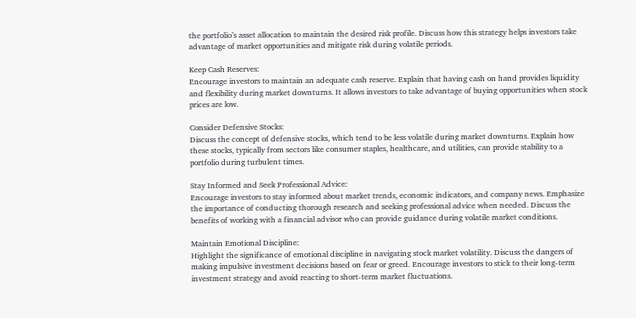the portfolio’s asset allocation to maintain the desired risk profile. Discuss how this strategy helps investors take advantage of market opportunities and mitigate risk during volatile periods.

Keep Cash Reserves:
Encourage investors to maintain an adequate cash reserve. Explain that having cash on hand provides liquidity and flexibility during market downturns. It allows investors to take advantage of buying opportunities when stock prices are low.

Consider Defensive Stocks:
Discuss the concept of defensive stocks, which tend to be less volatile during market downturns. Explain how these stocks, typically from sectors like consumer staples, healthcare, and utilities, can provide stability to a portfolio during turbulent times.

Stay Informed and Seek Professional Advice:
Encourage investors to stay informed about market trends, economic indicators, and company news. Emphasize the importance of conducting thorough research and seeking professional advice when needed. Discuss the benefits of working with a financial advisor who can provide guidance during volatile market conditions.

Maintain Emotional Discipline:
Highlight the significance of emotional discipline in navigating stock market volatility. Discuss the dangers of making impulsive investment decisions based on fear or greed. Encourage investors to stick to their long-term investment strategy and avoid reacting to short-term market fluctuations.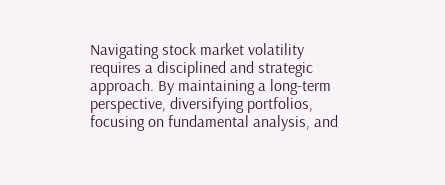Navigating stock market volatility requires a disciplined and strategic approach. By maintaining a long-term perspective, diversifying portfolios, focusing on fundamental analysis, and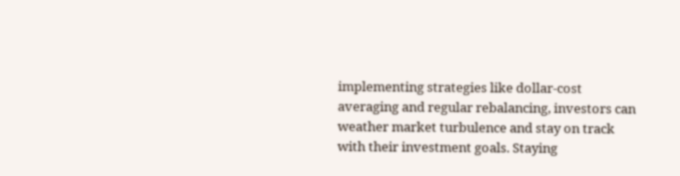implementing strategies like dollar-cost averaging and regular rebalancing, investors can weather market turbulence and stay on track with their investment goals. Staying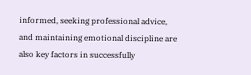informed, seeking professional advice, and maintaining emotional discipline are also key factors in successfully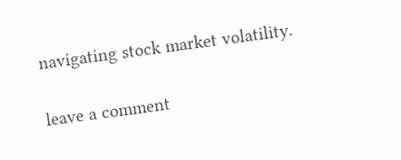navigating stock market volatility.

leave a comment